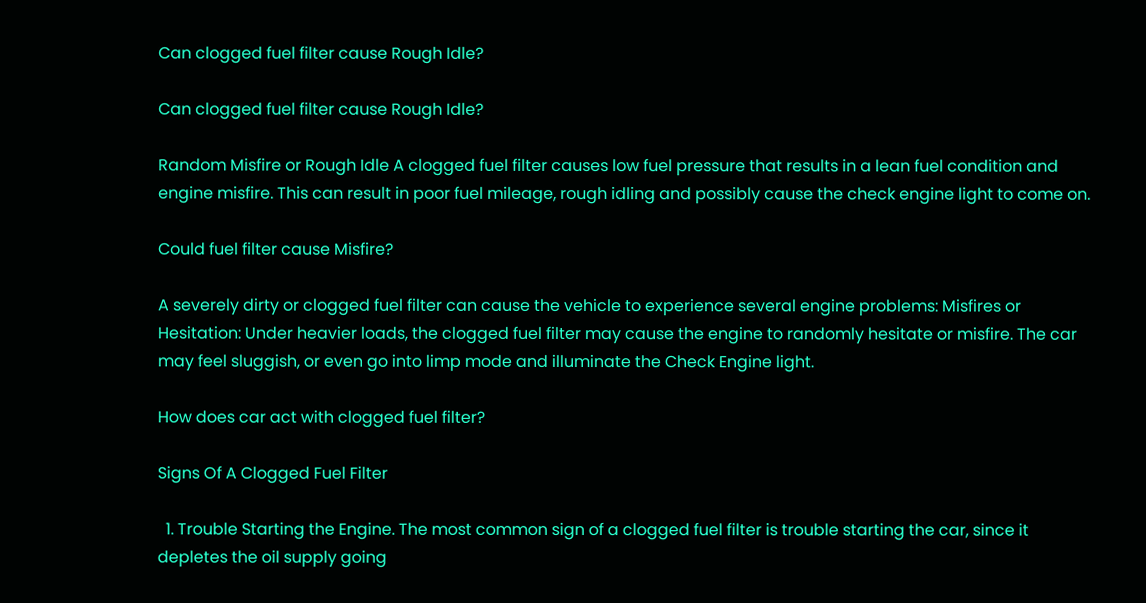Can clogged fuel filter cause Rough Idle?

Can clogged fuel filter cause Rough Idle?

Random Misfire or Rough Idle A clogged fuel filter causes low fuel pressure that results in a lean fuel condition and engine misfire. This can result in poor fuel mileage, rough idling and possibly cause the check engine light to come on.

Could fuel filter cause Misfire?

A severely dirty or clogged fuel filter can cause the vehicle to experience several engine problems: Misfires or Hesitation: Under heavier loads, the clogged fuel filter may cause the engine to randomly hesitate or misfire. The car may feel sluggish, or even go into limp mode and illuminate the Check Engine light.

How does car act with clogged fuel filter?

Signs Of A Clogged Fuel Filter

  1. Trouble Starting the Engine. The most common sign of a clogged fuel filter is trouble starting the car, since it depletes the oil supply going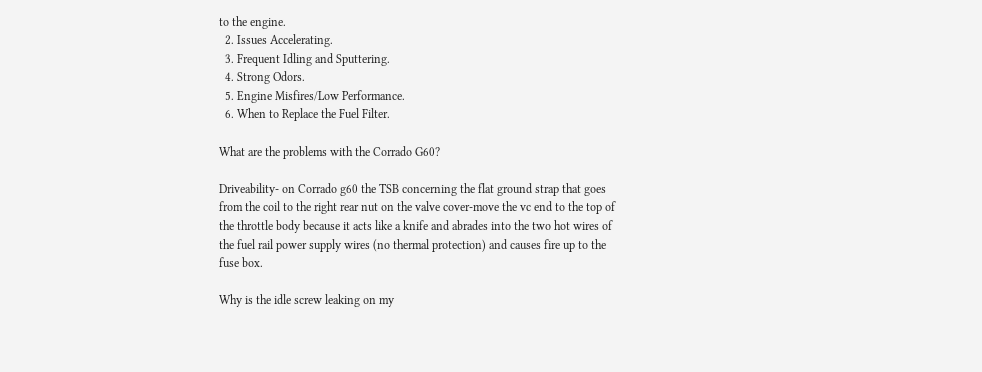to the engine.
  2. Issues Accelerating.
  3. Frequent Idling and Sputtering.
  4. Strong Odors.
  5. Engine Misfires/Low Performance.
  6. When to Replace the Fuel Filter.

What are the problems with the Corrado G60?

Driveability- on Corrado g60 the TSB concerning the flat ground strap that goes from the coil to the right rear nut on the valve cover-move the vc end to the top of the throttle body because it acts like a knife and abrades into the two hot wires of the fuel rail power supply wires (no thermal protection) and causes fire up to the fuse box.

Why is the idle screw leaking on my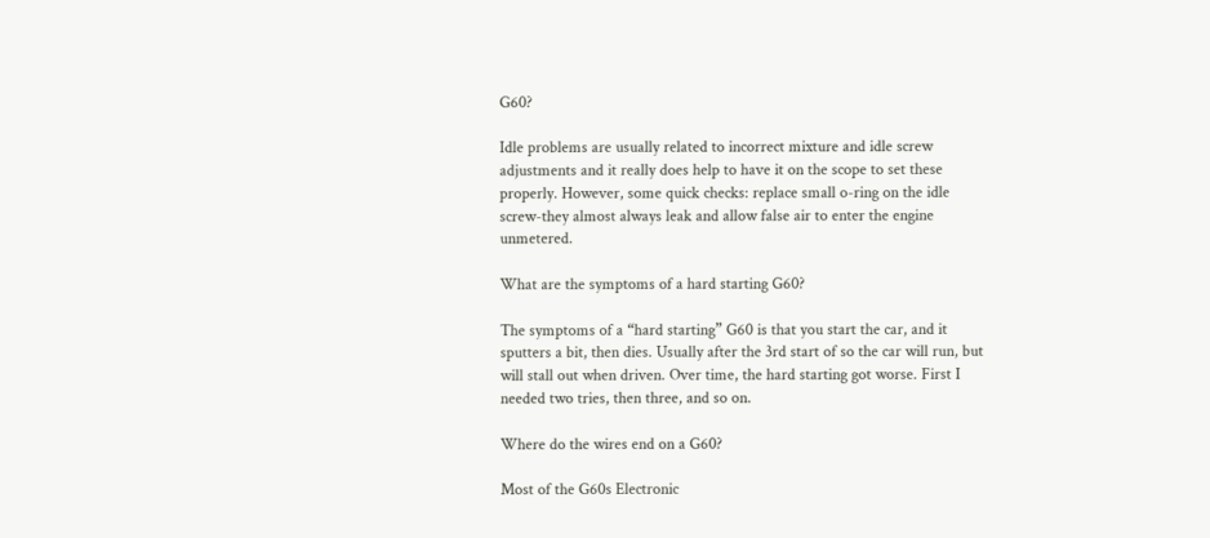G60?

Idle problems are usually related to incorrect mixture and idle screw adjustments and it really does help to have it on the scope to set these properly. However, some quick checks: replace small o-ring on the idle screw-they almost always leak and allow false air to enter the engine unmetered.

What are the symptoms of a hard starting G60?

The symptoms of a “hard starting” G60 is that you start the car, and it sputters a bit, then dies. Usually after the 3rd start of so the car will run, but will stall out when driven. Over time, the hard starting got worse. First I needed two tries, then three, and so on.

Where do the wires end on a G60?

Most of the G60s Electronic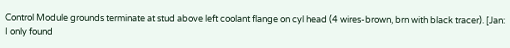Control Module grounds terminate at stud above left coolant flange on cyl head (4 wires-brown, brn with black tracer). [Jan: I only found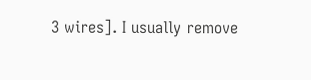3 wires]. I usually remove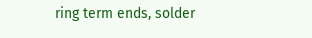ring term ends, solder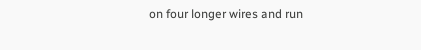on four longer wires and run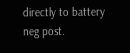directly to battery neg post.